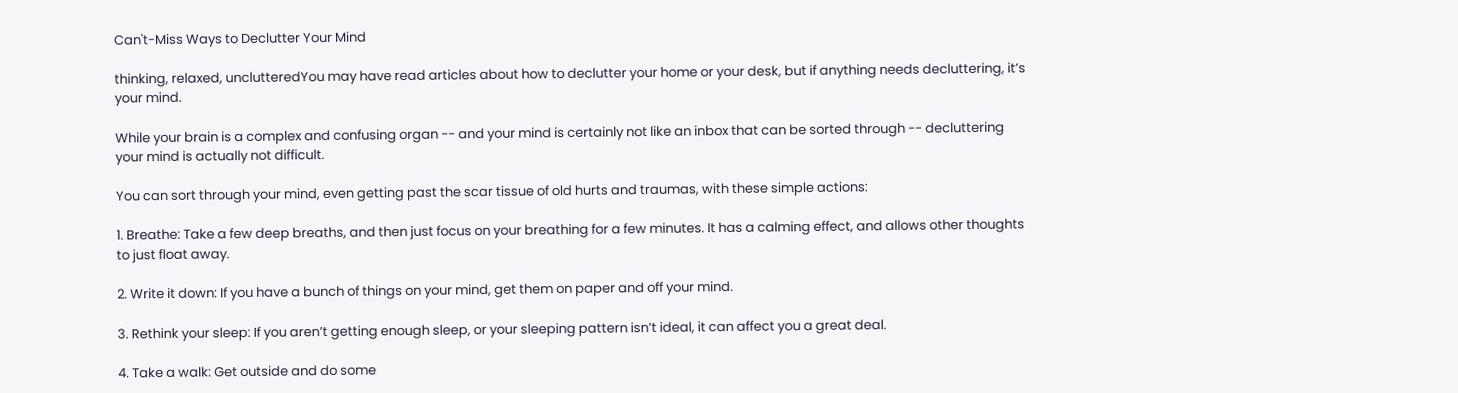Can't-Miss Ways to Declutter Your Mind

thinking, relaxed, unclutteredYou may have read articles about how to declutter your home or your desk, but if anything needs decluttering, it’s your mind.

While your brain is a complex and confusing organ -- and your mind is certainly not like an inbox that can be sorted through -- decluttering your mind is actually not difficult.

You can sort through your mind, even getting past the scar tissue of old hurts and traumas, with these simple actions:

1. Breathe: Take a few deep breaths, and then just focus on your breathing for a few minutes. It has a calming effect, and allows other thoughts to just float away.

2. Write it down: If you have a bunch of things on your mind, get them on paper and off your mind.

3. Rethink your sleep: If you aren’t getting enough sleep, or your sleeping pattern isn’t ideal, it can affect you a great deal.

4. Take a walk: Get outside and do some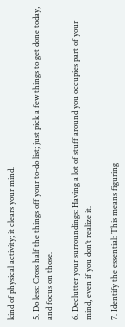kind of physical activity; it clears your mind.

5. Do less: Cross half the things off your to-do list; just pick a few things to get done today, and focus on those.

6. Declutter your surroundings: Having a lot of stuff around you occupies part of your mind, even if you don’t realize it.

7. Identify the essential: This means figuring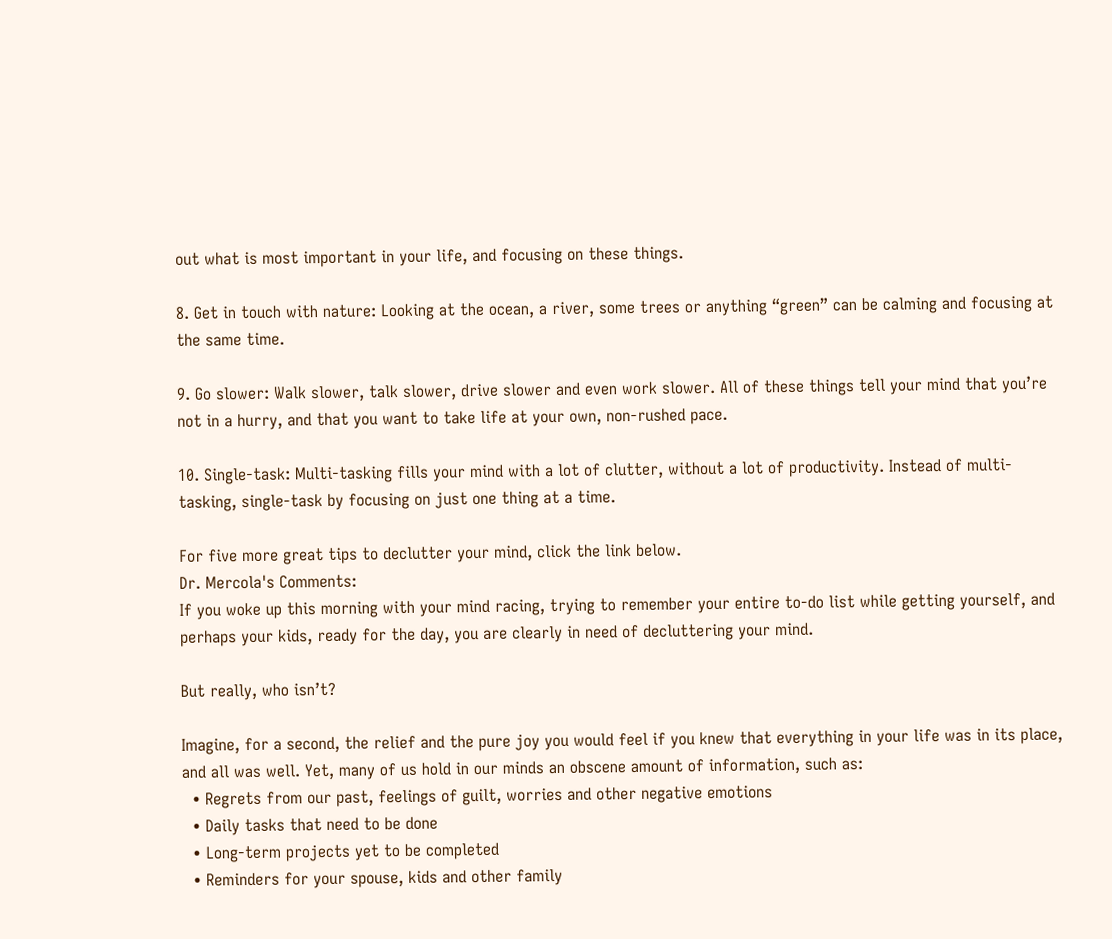out what is most important in your life, and focusing on these things.

8. Get in touch with nature: Looking at the ocean, a river, some trees or anything “green” can be calming and focusing at the same time.

9. Go slower: Walk slower, talk slower, drive slower and even work slower. All of these things tell your mind that you’re not in a hurry, and that you want to take life at your own, non-rushed pace.

10. Single-task: Multi-tasking fills your mind with a lot of clutter, without a lot of productivity. Instead of multi-tasking, single-task by focusing on just one thing at a time.

For five more great tips to declutter your mind, click the link below.
Dr. Mercola's Comments:
If you woke up this morning with your mind racing, trying to remember your entire to-do list while getting yourself, and perhaps your kids, ready for the day, you are clearly in need of decluttering your mind.

But really, who isn’t?

Imagine, for a second, the relief and the pure joy you would feel if you knew that everything in your life was in its place, and all was well. Yet, many of us hold in our minds an obscene amount of information, such as:
  • Regrets from our past, feelings of guilt, worries and other negative emotions
  • Daily tasks that need to be done
  • Long-term projects yet to be completed
  • Reminders for your spouse, kids and other family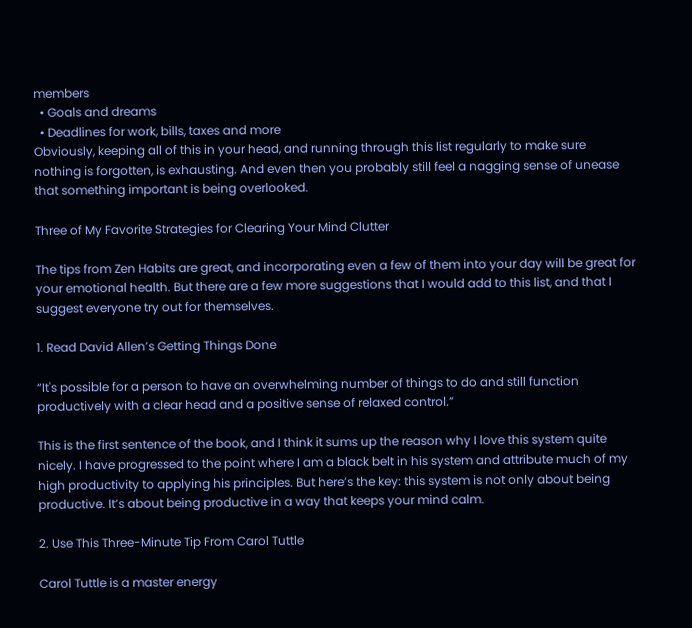members
  • Goals and dreams
  • Deadlines for work, bills, taxes and more
Obviously, keeping all of this in your head, and running through this list regularly to make sure nothing is forgotten, is exhausting. And even then you probably still feel a nagging sense of unease that something important is being overlooked.

Three of My Favorite Strategies for Clearing Your Mind Clutter

The tips from Zen Habits are great, and incorporating even a few of them into your day will be great for your emotional health. But there are a few more suggestions that I would add to this list, and that I suggest everyone try out for themselves.

1. Read David Allen’s Getting Things Done

“It's possible for a person to have an overwhelming number of things to do and still function productively with a clear head and a positive sense of relaxed control.”

This is the first sentence of the book, and I think it sums up the reason why I love this system quite nicely. I have progressed to the point where I am a black belt in his system and attribute much of my high productivity to applying his principles. But here’s the key: this system is not only about being productive. It’s about being productive in a way that keeps your mind calm.

2. Use This Three-Minute Tip From Carol Tuttle

Carol Tuttle is a master energy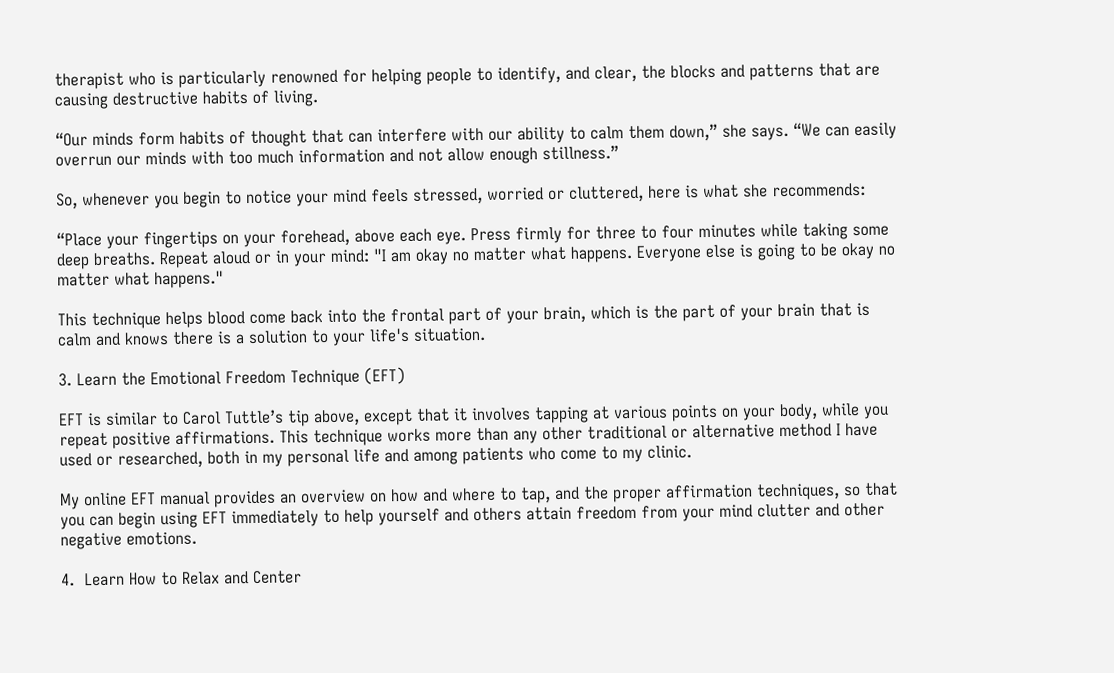therapist who is particularly renowned for helping people to identify, and clear, the blocks and patterns that are causing destructive habits of living.

“Our minds form habits of thought that can interfere with our ability to calm them down,” she says. “We can easily overrun our minds with too much information and not allow enough stillness.”

So, whenever you begin to notice your mind feels stressed, worried or cluttered, here is what she recommends:

“Place your fingertips on your forehead, above each eye. Press firmly for three to four minutes while taking some deep breaths. Repeat aloud or in your mind: "I am okay no matter what happens. Everyone else is going to be okay no matter what happens."

This technique helps blood come back into the frontal part of your brain, which is the part of your brain that is calm and knows there is a solution to your life's situation.

3. Learn the Emotional Freedom Technique (EFT)

EFT is similar to Carol Tuttle’s tip above, except that it involves tapping at various points on your body, while you repeat positive affirmations. This technique works more than any other traditional or alternative method I have used or researched, both in my personal life and among patients who come to my clinic.

My online EFT manual provides an overview on how and where to tap, and the proper affirmation techniques, so that you can begin using EFT immediately to help yourself and others attain freedom from your mind clutter and other negative emotions.

4.  Learn How to Relax and Center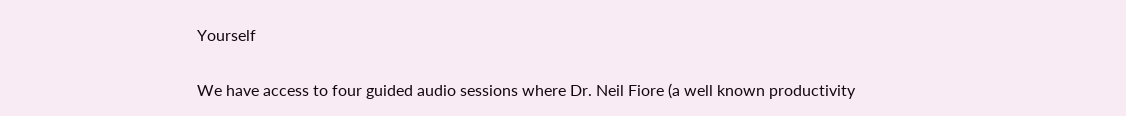Yourself

We have access to four guided audio sessions where Dr. Neil Fiore (a well known productivity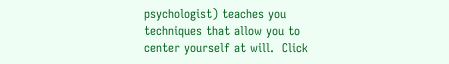psychologist) teaches you techniques that allow you to center yourself at will.  Click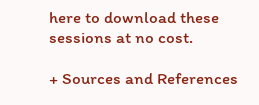here to download these sessions at no cost.

+ Sources and References